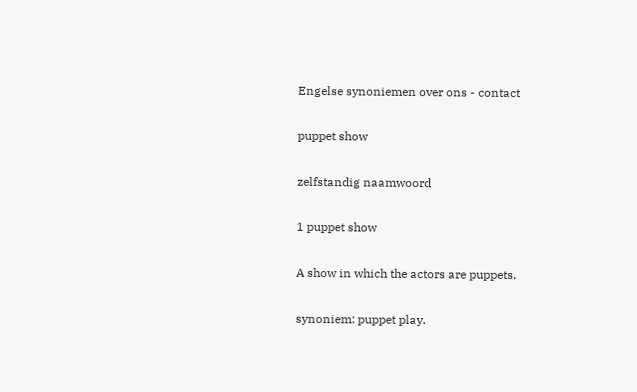Engelse synoniemen over ons - contact

puppet show

zelfstandig naamwoord

1 puppet show

A show in which the actors are puppets.

synoniem: puppet play.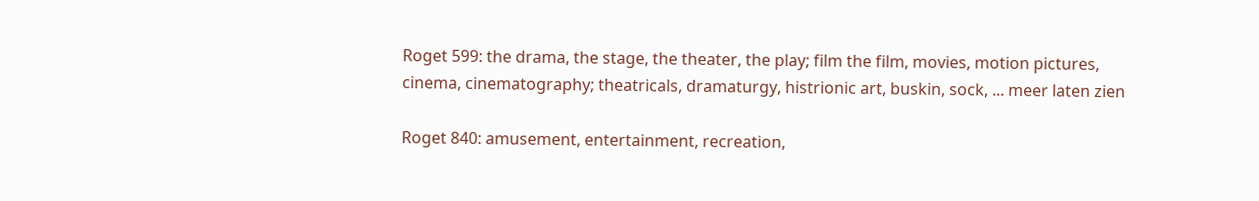Roget 599: the drama, the stage, the theater, the play; film the film, movies, motion pictures, cinema, cinematography; theatricals, dramaturgy, histrionic art, buskin, sock, ... meer laten zien

Roget 840: amusement, entertainment, recreation,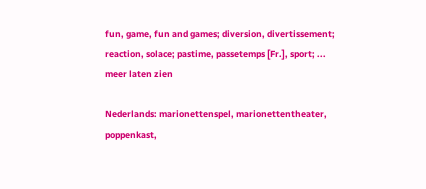fun, game, fun and games; diversion, divertissement; reaction, solace; pastime, passetemps [Fr.], sport; ... meer laten zien

Nederlands: marionettenspel, marionettentheater, poppenkast,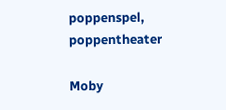poppenspel, poppentheater

Moby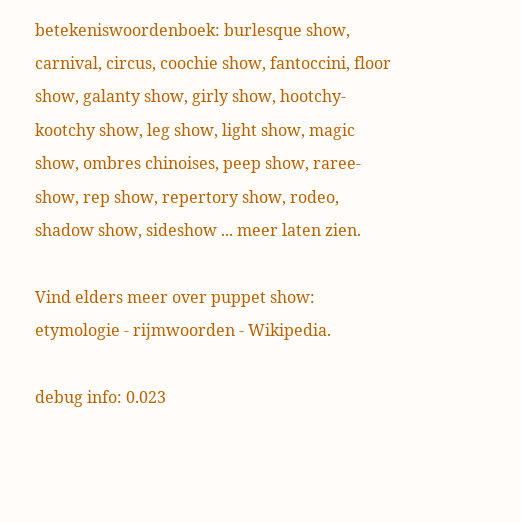betekeniswoordenboek: burlesque show, carnival, circus, coochie show, fantoccini, floor show, galanty show, girly show, hootchy-kootchy show, leg show, light show, magic show, ombres chinoises, peep show, raree-show, rep show, repertory show, rodeo, shadow show, sideshow ... meer laten zien.

Vind elders meer over puppet show: etymologie - rijmwoorden - Wikipedia.

debug info: 0.023